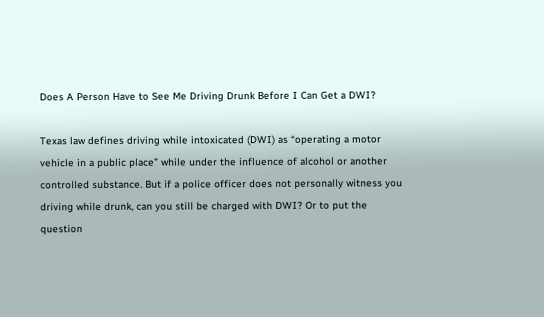Does A Person Have to See Me Driving Drunk Before I Can Get a DWI?

Texas law defines driving while intoxicated (DWI) as “operating a motor vehicle in a public place” while under the influence of alcohol or another controlled substance. But if a police officer does not personally witness you driving while drunk, can you still be charged with DWI? Or to put the question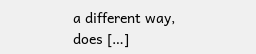a different way, does […]